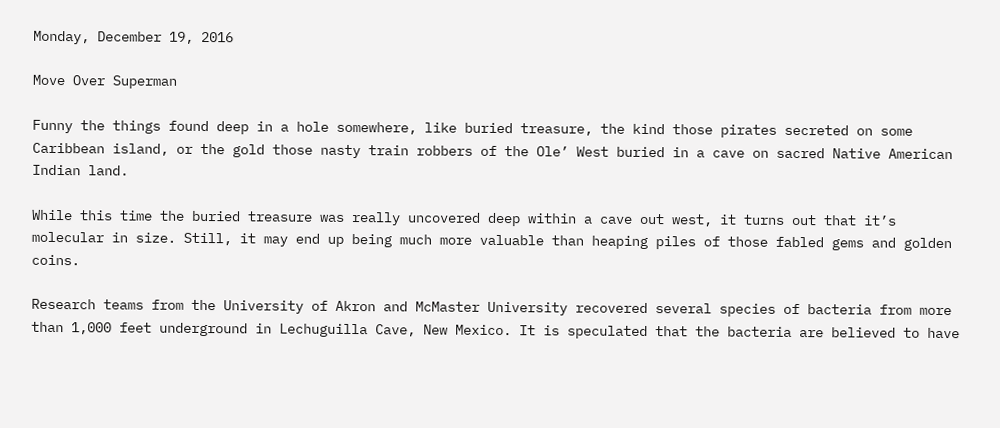Monday, December 19, 2016

Move Over Superman

Funny the things found deep in a hole somewhere, like buried treasure, the kind those pirates secreted on some Caribbean island, or the gold those nasty train robbers of the Ole’ West buried in a cave on sacred Native American Indian land.

While this time the buried treasure was really uncovered deep within a cave out west, it turns out that it’s molecular in size. Still, it may end up being much more valuable than heaping piles of those fabled gems and golden coins.

Research teams from the University of Akron and McMaster University recovered several species of bacteria from more than 1,000 feet underground in Lechuguilla Cave, New Mexico. It is speculated that the bacteria are believed to have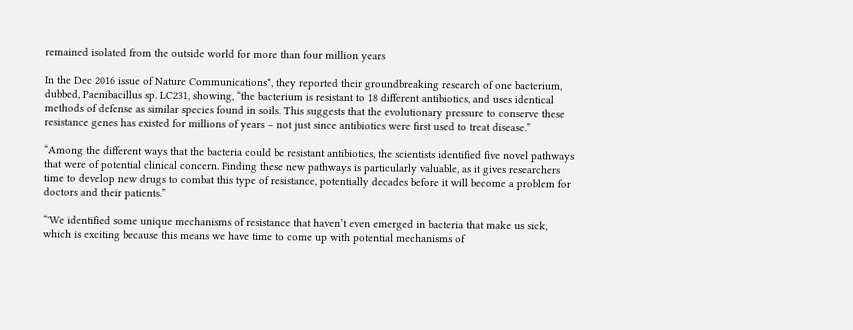remained isolated from the outside world for more than four million years

In the Dec 2016 issue of Nature Communications*, they reported their groundbreaking research of one bacterium, dubbed, Paenibacillus sp. LC231, showing, “the bacterium is resistant to 18 different antibiotics, and uses identical methods of defense as similar species found in soils. This suggests that the evolutionary pressure to conserve these resistance genes has existed for millions of years – not just since antibiotics were first used to treat disease.”

“Among the different ways that the bacteria could be resistant antibiotics, the scientists identified five novel pathways that were of potential clinical concern. Finding these new pathways is particularly valuable, as it gives researchers time to develop new drugs to combat this type of resistance, potentially decades before it will become a problem for doctors and their patients.”

“'We identified some unique mechanisms of resistance that haven’t even emerged in bacteria that make us sick, which is exciting because this means we have time to come up with potential mechanisms of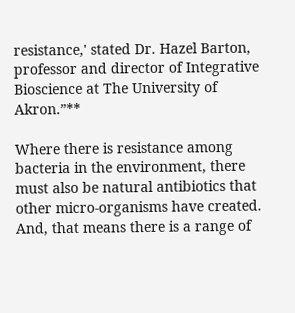resistance,' stated Dr. Hazel Barton, professor and director of Integrative Bioscience at The University of Akron.”**

Where there is resistance among bacteria in the environment, there must also be natural antibiotics that other micro-organisms have created. And, that means there is a range of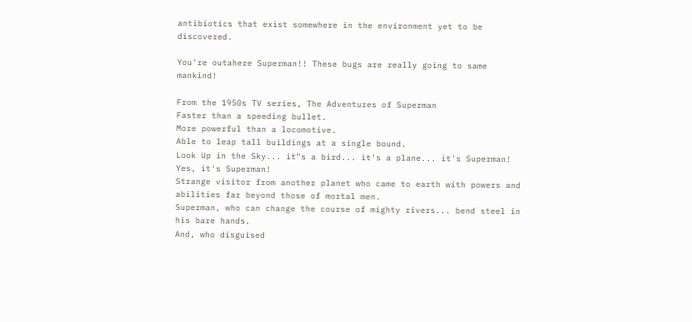antibiotics that exist somewhere in the environment yet to be discovered.

You're outahere Superman!! These bugs are really going to same mankind!

From the 1950s TV series, The Adventures of Superman
Faster than a speeding bullet.
More powerful than a locomotive.
Able to leap tall buildings at a single bound.
Look Up in the Sky... it"s a bird... it's a plane... it's Superman!
Yes, it's Superman!
Strange visitor from another planet who came to earth with powers and abilities far beyond those of mortal men.
Superman, who can change the course of mighty rivers... bend steel in his bare hands.
And, who disguised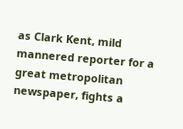as Clark Kent, mild mannered reporter for a great metropolitan newspaper, fights a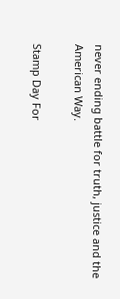never ending battle for truth, justice and the American Way.

Stamp Day For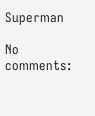Superman

No comments: